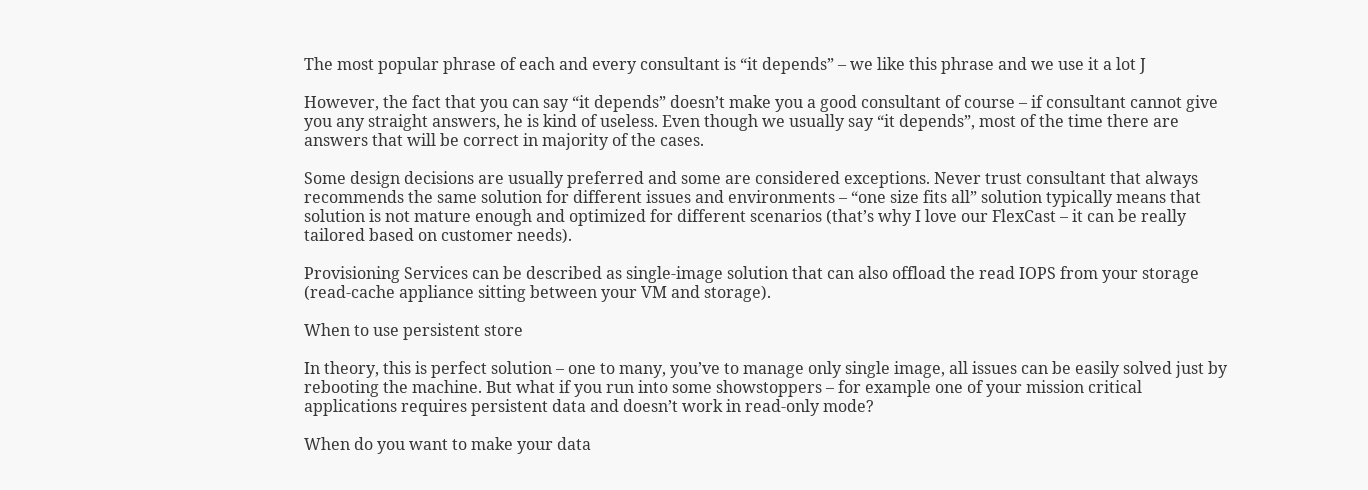The most popular phrase of each and every consultant is “it depends” – we like this phrase and we use it a lot J

However, the fact that you can say “it depends” doesn’t make you a good consultant of course – if consultant cannot give you any straight answers, he is kind of useless. Even though we usually say “it depends”, most of the time there are answers that will be correct in majority of the cases.

Some design decisions are usually preferred and some are considered exceptions. Never trust consultant that always recommends the same solution for different issues and environments – “one size fits all” solution typically means that solution is not mature enough and optimized for different scenarios (that’s why I love our FlexCast – it can be really tailored based on customer needs).

Provisioning Services can be described as single-image solution that can also offload the read IOPS from your storage (read-cache appliance sitting between your VM and storage).

When to use persistent store

In theory, this is perfect solution – one to many, you’ve to manage only single image, all issues can be easily solved just by rebooting the machine. But what if you run into some showstoppers – for example one of your mission critical applications requires persistent data and doesn’t work in read-only mode?

When do you want to make your data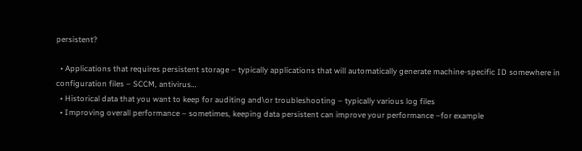persistent?

  • Applications that requires persistent storage – typically applications that will automatically generate machine-specific ID somewhere in configuration files – SCCM, antivirus…
  • Historical data that you want to keep for auditing and\or troubleshooting – typically various log files
  • Improving overall performance – sometimes, keeping data persistent can improve your performance –for example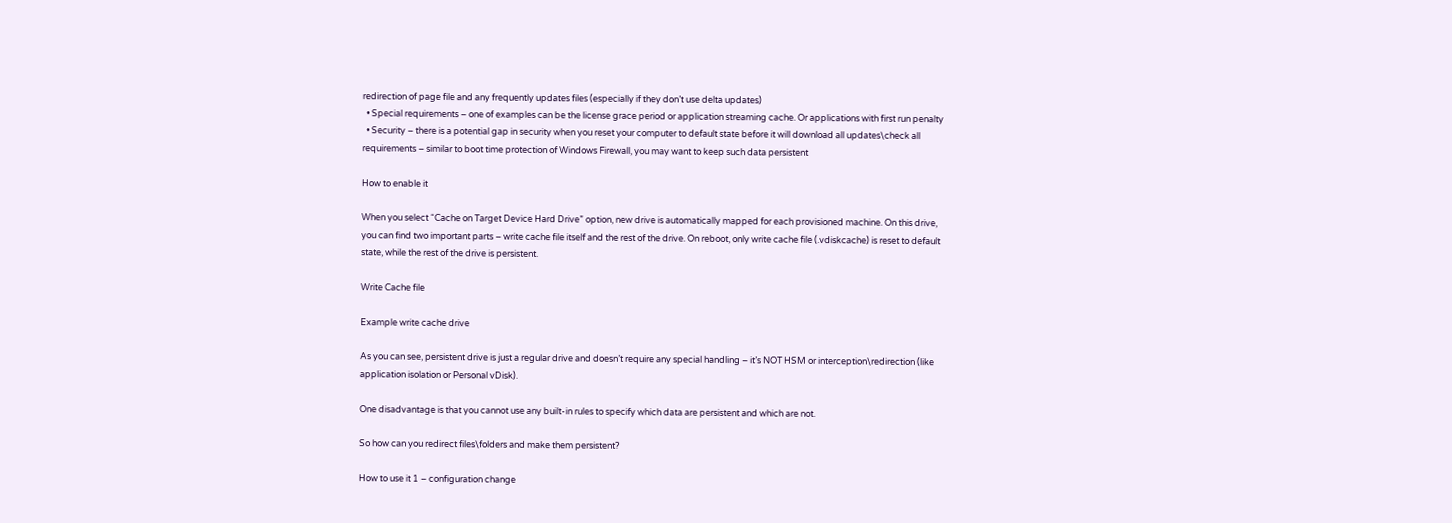redirection of page file and any frequently updates files (especially if they don’t use delta updates)
  • Special requirements – one of examples can be the license grace period or application streaming cache. Or applications with first run penalty
  • Security – there is a potential gap in security when you reset your computer to default state before it will download all updates\check all requirements – similar to boot time protection of Windows Firewall, you may want to keep such data persistent

How to enable it

When you select “Cache on Target Device Hard Drive” option, new drive is automatically mapped for each provisioned machine. On this drive, you can find two important parts – write cache file itself and the rest of the drive. On reboot, only write cache file (.vdiskcache) is reset to default state, while the rest of the drive is persistent.

Write Cache file

Example write cache drive

As you can see, persistent drive is just a regular drive and doesn’t require any special handling – it’s NOT HSM or interception\redirection (like application isolation or Personal vDisk).

One disadvantage is that you cannot use any built-in rules to specify which data are persistent and which are not.

So how can you redirect files\folders and make them persistent?

How to use it 1 – configuration change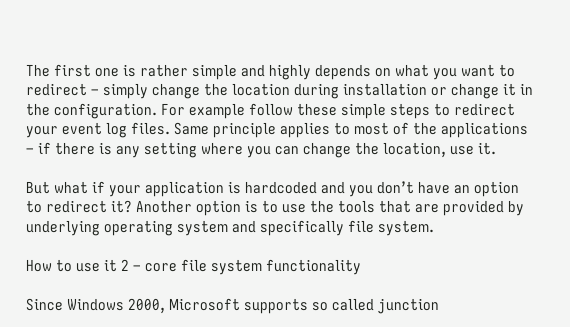The first one is rather simple and highly depends on what you want to redirect – simply change the location during installation or change it in the configuration. For example follow these simple steps to redirect your event log files. Same principle applies to most of the applications – if there is any setting where you can change the location, use it.

But what if your application is hardcoded and you don’t have an option to redirect it? Another option is to use the tools that are provided by underlying operating system and specifically file system.

How to use it 2 – core file system functionality

Since Windows 2000, Microsoft supports so called junction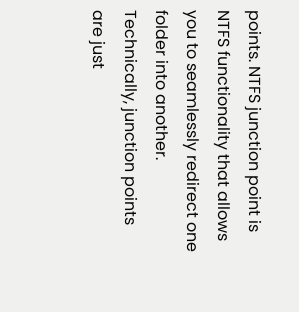points. NTFS junction point is NTFS functionality that allows you to seamlessly redirect one folder into another. Technically, junction points are just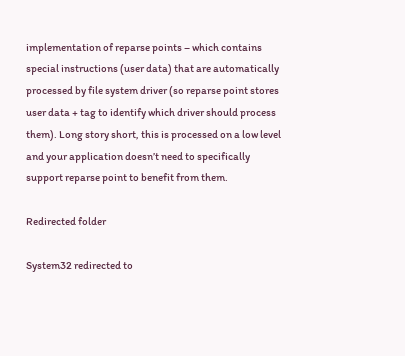implementation of reparse points – which contains special instructions (user data) that are automatically processed by file system driver (so reparse point stores user data + tag to identify which driver should process them). Long story short, this is processed on a low level and your application doesn’t need to specifically support reparse point to benefit from them.

Redirected folder

System32 redirected to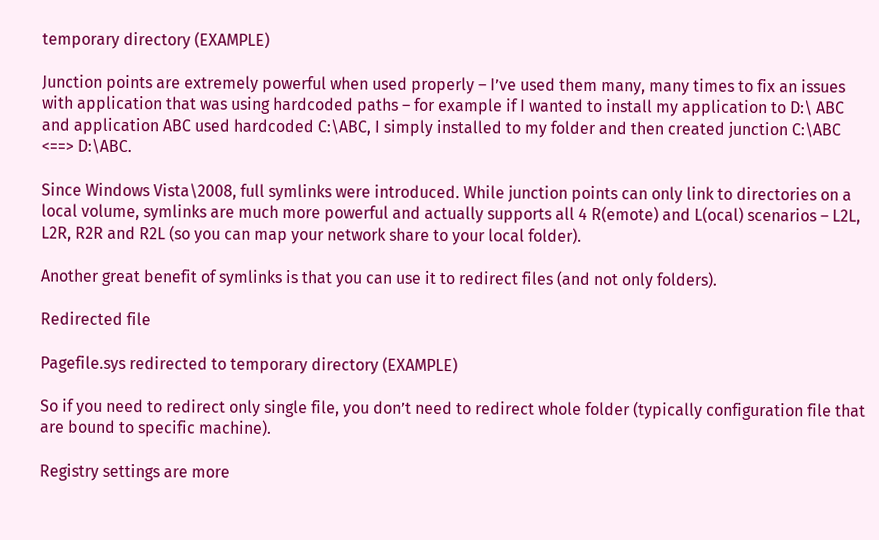temporary directory (EXAMPLE)

Junction points are extremely powerful when used properly – I’ve used them many, many times to fix an issues with application that was using hardcoded paths – for example if I wanted to install my application to D:\ ABC and application ABC used hardcoded C:\ABC, I simply installed to my folder and then created junction C:\ABC <==> D:\ABC.

Since Windows Vista\2008, full symlinks were introduced. While junction points can only link to directories on a local volume, symlinks are much more powerful and actually supports all 4 R(emote) and L(ocal) scenarios – L2L, L2R, R2R and R2L (so you can map your network share to your local folder).

Another great benefit of symlinks is that you can use it to redirect files (and not only folders).

Redirected file

Pagefile.sys redirected to temporary directory (EXAMPLE)

So if you need to redirect only single file, you don’t need to redirect whole folder (typically configuration file that are bound to specific machine).

Registry settings are more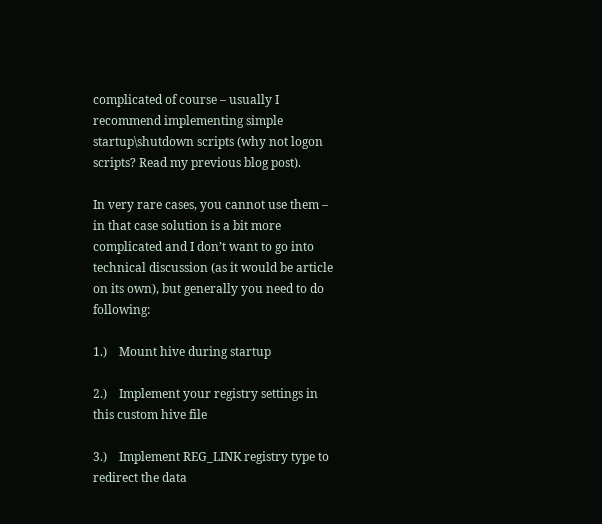complicated of course – usually I recommend implementing simple startup\shutdown scripts (why not logon scripts? Read my previous blog post).

In very rare cases, you cannot use them – in that case solution is a bit more complicated and I don’t want to go into technical discussion (as it would be article on its own), but generally you need to do following:

1.)    Mount hive during startup

2.)    Implement your registry settings in this custom hive file

3.)    Implement REG_LINK registry type to redirect the data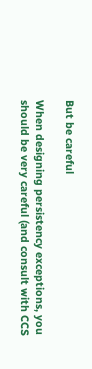But be careful

When designing persistency exceptions, you should be very careful (and consult with CCS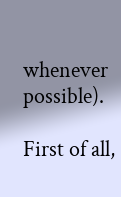whenever possible).

First of all,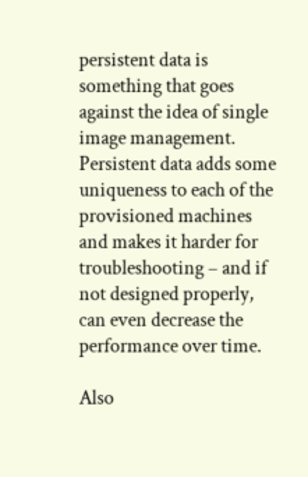persistent data is something that goes against the idea of single image management. Persistent data adds some uniqueness to each of the provisioned machines and makes it harder for troubleshooting – and if not designed properly, can even decrease the performance over time.

Also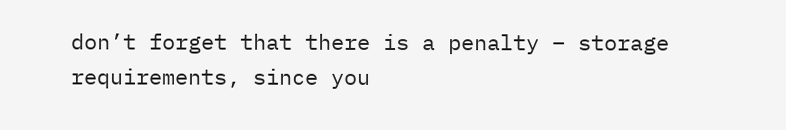don’t forget that there is a penalty – storage requirements, since you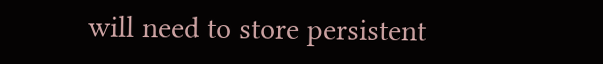will need to store persistent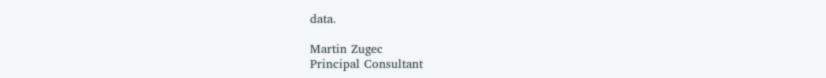data.

Martin Zugec
Principal Consultant